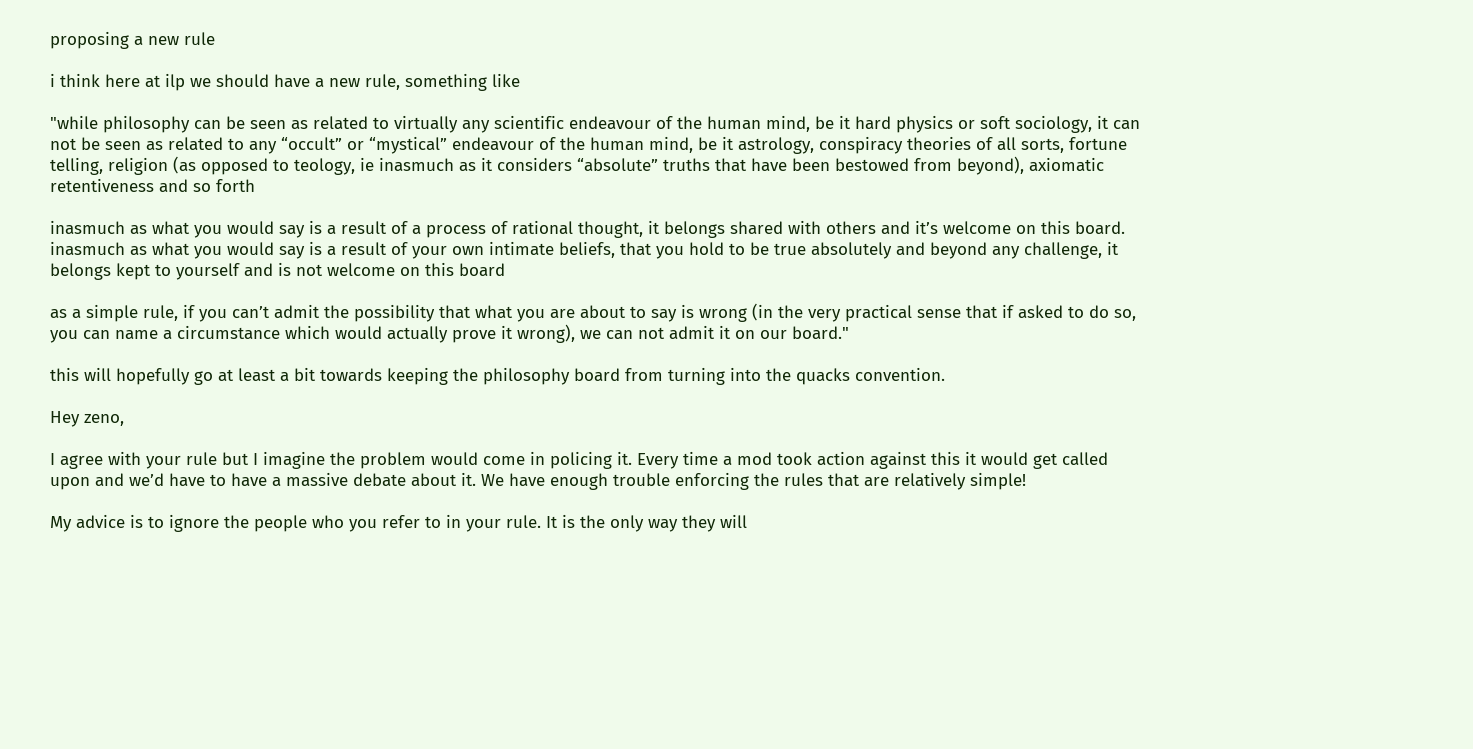proposing a new rule

i think here at ilp we should have a new rule, something like

"while philosophy can be seen as related to virtually any scientific endeavour of the human mind, be it hard physics or soft sociology, it can not be seen as related to any “occult” or “mystical” endeavour of the human mind, be it astrology, conspiracy theories of all sorts, fortune telling, religion (as opposed to teology, ie inasmuch as it considers “absolute” truths that have been bestowed from beyond), axiomatic retentiveness and so forth

inasmuch as what you would say is a result of a process of rational thought, it belongs shared with others and it’s welcome on this board. inasmuch as what you would say is a result of your own intimate beliefs, that you hold to be true absolutely and beyond any challenge, it belongs kept to yourself and is not welcome on this board

as a simple rule, if you can’t admit the possibility that what you are about to say is wrong (in the very practical sense that if asked to do so, you can name a circumstance which would actually prove it wrong), we can not admit it on our board."

this will hopefully go at least a bit towards keeping the philosophy board from turning into the quacks convention.

Hey zeno,

I agree with your rule but I imagine the problem would come in policing it. Every time a mod took action against this it would get called upon and we’d have to have a massive debate about it. We have enough trouble enforcing the rules that are relatively simple!

My advice is to ignore the people who you refer to in your rule. It is the only way they will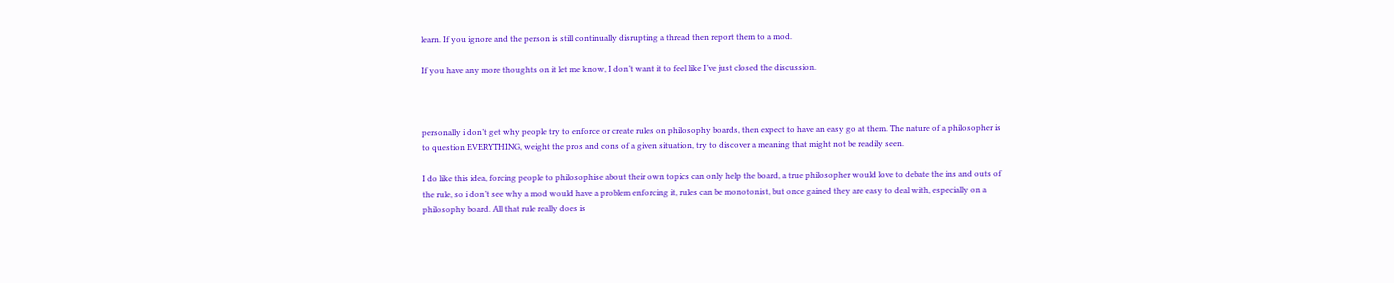learn. If you ignore and the person is still continually disrupting a thread then report them to a mod.

If you have any more thoughts on it let me know, I don’t want it to feel like I’ve just closed the discussion.



personally i don’t get why people try to enforce or create rules on philosophy boards, then expect to have an easy go at them. The nature of a philosopher is to question EVERYTHING, weight the pros and cons of a given situation, try to discover a meaning that might not be readily seen.

I do like this idea, forcing people to philosophise about their own topics can only help the board, a true philosopher would love to debate the ins and outs of the rule, so i don’t see why a mod would have a problem enforcing it, rules can be monotonist, but once gained they are easy to deal with, especially on a philosophy board. All that rule really does is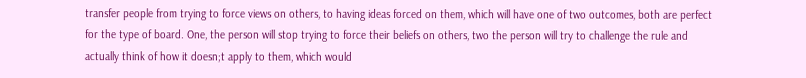transfer people from trying to force views on others, to having ideas forced on them, which will have one of two outcomes, both are perfect for the type of board. One, the person will stop trying to force their beliefs on others, two the person will try to challenge the rule and actually think of how it doesn;t apply to them, which would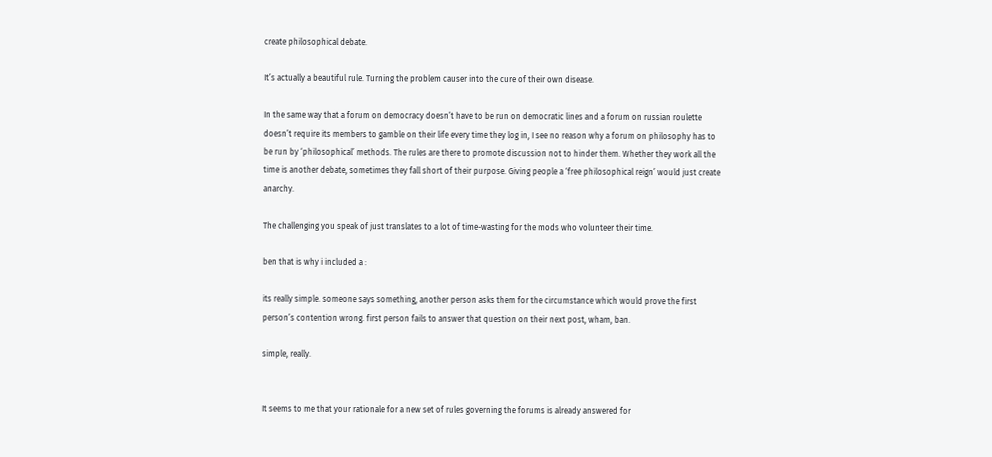create philosophical debate.

It’s actually a beautiful rule. Turning the problem causer into the cure of their own disease.

In the same way that a forum on democracy doesn’t have to be run on democratic lines and a forum on russian roulette doesn’t require its members to gamble on their life every time they log in, I see no reason why a forum on philosophy has to be run by ‘philosophical’ methods. The rules are there to promote discussion not to hinder them. Whether they work all the time is another debate, sometimes they fall short of their purpose. Giving people a ‘free philosophical reign’ would just create anarchy.

The challenging you speak of just translates to a lot of time-wasting for the mods who volunteer their time.

ben that is why i included a :

its really simple. someone says something, another person asks them for the circumstance which would prove the first person’s contention wrong. first person fails to answer that question on their next post, wham, ban.

simple, really.


It seems to me that your rationale for a new set of rules governing the forums is already answered for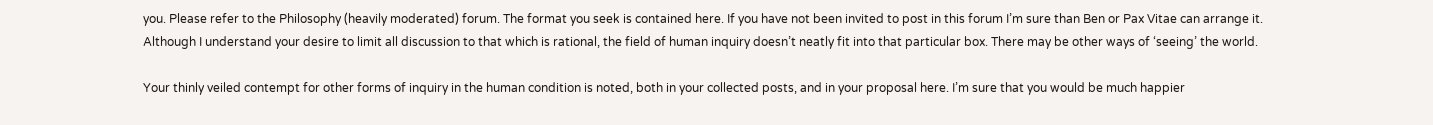you. Please refer to the Philosophy (heavily moderated) forum. The format you seek is contained here. If you have not been invited to post in this forum I’m sure than Ben or Pax Vitae can arrange it. Although I understand your desire to limit all discussion to that which is rational, the field of human inquiry doesn’t neatly fit into that particular box. There may be other ways of ‘seeing’ the world.

Your thinly veiled contempt for other forms of inquiry in the human condition is noted, both in your collected posts, and in your proposal here. I’m sure that you would be much happier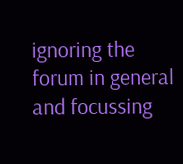ignoring the forum in general and focussing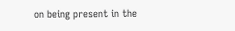on being present in the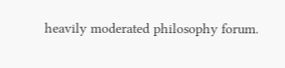heavily moderated philosophy forum.